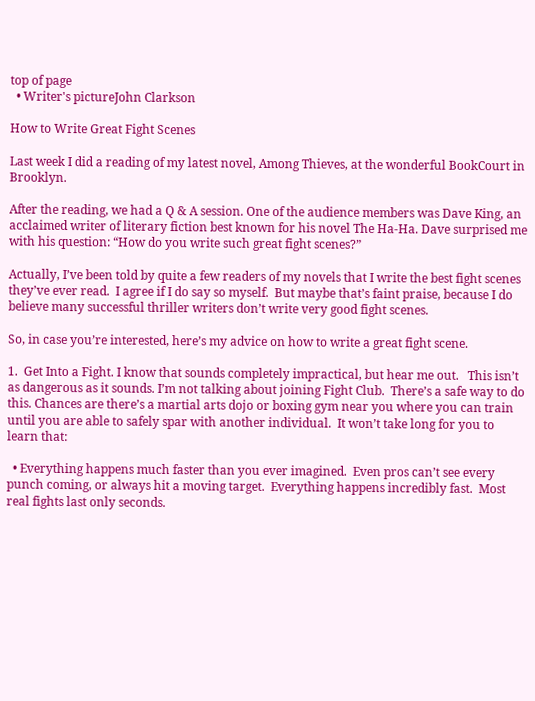top of page
  • Writer's pictureJohn Clarkson

How to Write Great Fight Scenes

Last week I did a reading of my latest novel, Among Thieves, at the wonderful BookCourt in Brooklyn.

After the reading, we had a Q & A session. One of the audience members was Dave King, an acclaimed writer of literary fiction best known for his novel The Ha-Ha. Dave surprised me with his question: “How do you write such great fight scenes?”

Actually, I’ve been told by quite a few readers of my novels that I write the best fight scenes they’ve ever read.  I agree if I do say so myself.  But maybe that’s faint praise, because I do believe many successful thriller writers don’t write very good fight scenes.

So, in case you’re interested, here’s my advice on how to write a great fight scene.

1.  Get Into a Fight. I know that sounds completely impractical, but hear me out.   This isn’t as dangerous as it sounds. I’m not talking about joining Fight Club.  There’s a safe way to do this. Chances are there’s a martial arts dojo or boxing gym near you where you can train until you are able to safely spar with another individual.  It won’t take long for you to learn that:

  • Everything happens much faster than you ever imagined.  Even pros can’t see every punch coming, or always hit a moving target.  Everything happens incredibly fast.  Most real fights last only seconds.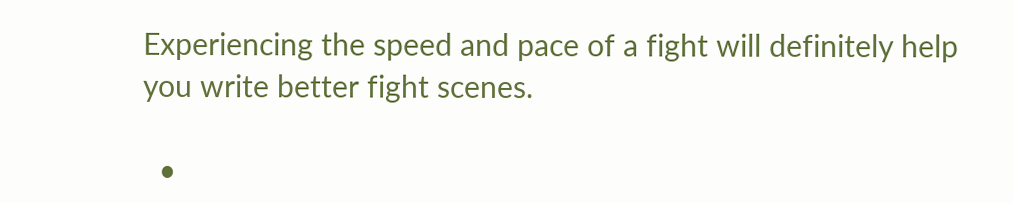Experiencing the speed and pace of a fight will definitely help you write better fight scenes.

  •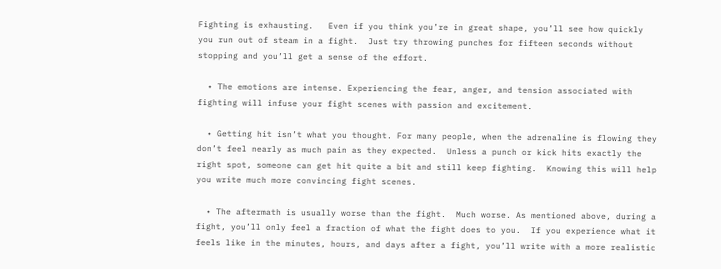Fighting is exhausting.   Even if you think you’re in great shape, you’ll see how quickly you run out of steam in a fight.  Just try throwing punches for fifteen seconds without stopping and you’ll get a sense of the effort.

  • The emotions are intense. Experiencing the fear, anger, and tension associated with fighting will infuse your fight scenes with passion and excitement.

  • Getting hit isn’t what you thought. For many people, when the adrenaline is flowing they don’t feel nearly as much pain as they expected.  Unless a punch or kick hits exactly the right spot, someone can get hit quite a bit and still keep fighting.  Knowing this will help you write much more convincing fight scenes.

  • The aftermath is usually worse than the fight.  Much worse. As mentioned above, during a fight, you’ll only feel a fraction of what the fight does to you.  If you experience what it feels like in the minutes, hours, and days after a fight, you’ll write with a more realistic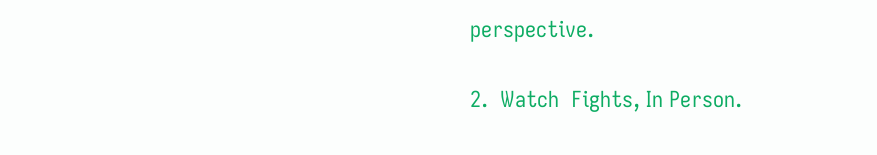perspective.

2.  Watch  Fights, In Person.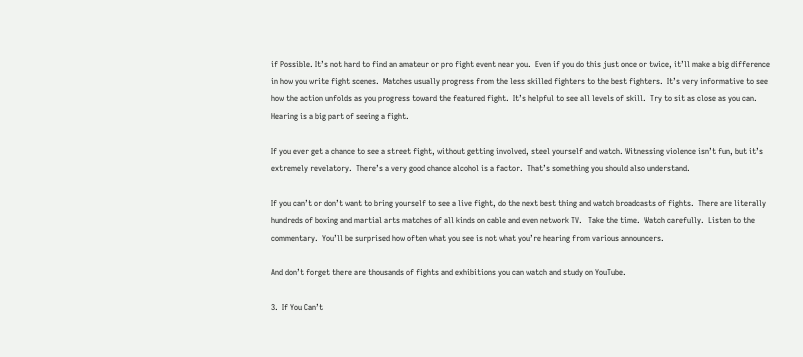if Possible. It’s not hard to find an amateur or pro fight event near you.  Even if you do this just once or twice, it’ll make a big difference in how you write fight scenes.  Matches usually progress from the less skilled fighters to the best fighters.  It’s very informative to see how the action unfolds as you progress toward the featured fight.  It’s helpful to see all levels of skill.  Try to sit as close as you can. Hearing is a big part of seeing a fight.

If you ever get a chance to see a street fight, without getting involved, steel yourself and watch. Witnessing violence isn’t fun, but it’s extremely revelatory.  There’s a very good chance alcohol is a factor.  That’s something you should also understand.

If you can’t or don’t want to bring yourself to see a live fight, do the next best thing and watch broadcasts of fights.  There are literally hundreds of boxing and martial arts matches of all kinds on cable and even network TV.   Take the time.  Watch carefully.  Listen to the commentary.  You’ll be surprised how often what you see is not what you’re hearing from various announcers.

And don’t forget there are thousands of fights and exhibitions you can watch and study on YouTube.

3.  If You Can’t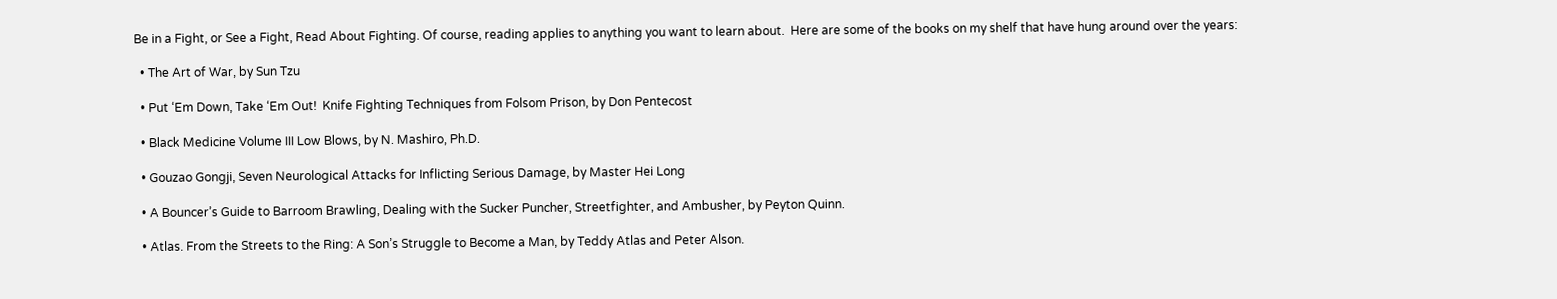Be in a Fight, or See a Fight, Read About Fighting. Of course, reading applies to anything you want to learn about.  Here are some of the books on my shelf that have hung around over the years:

  • The Art of War, by Sun Tzu

  • Put ‘Em Down, Take ‘Em Out!  Knife Fighting Techniques from Folsom Prison, by Don Pentecost

  • Black Medicine Volume III Low Blows, by N. Mashiro, Ph.D.

  • Gouzao Gongji, Seven Neurological Attacks for Inflicting Serious Damage, by Master Hei Long

  • A Bouncer’s Guide to Barroom Brawling, Dealing with the Sucker Puncher, Streetfighter, and Ambusher, by Peyton Quinn.

  • Atlas. From the Streets to the Ring: A Son’s Struggle to Become a Man, by Teddy Atlas and Peter Alson.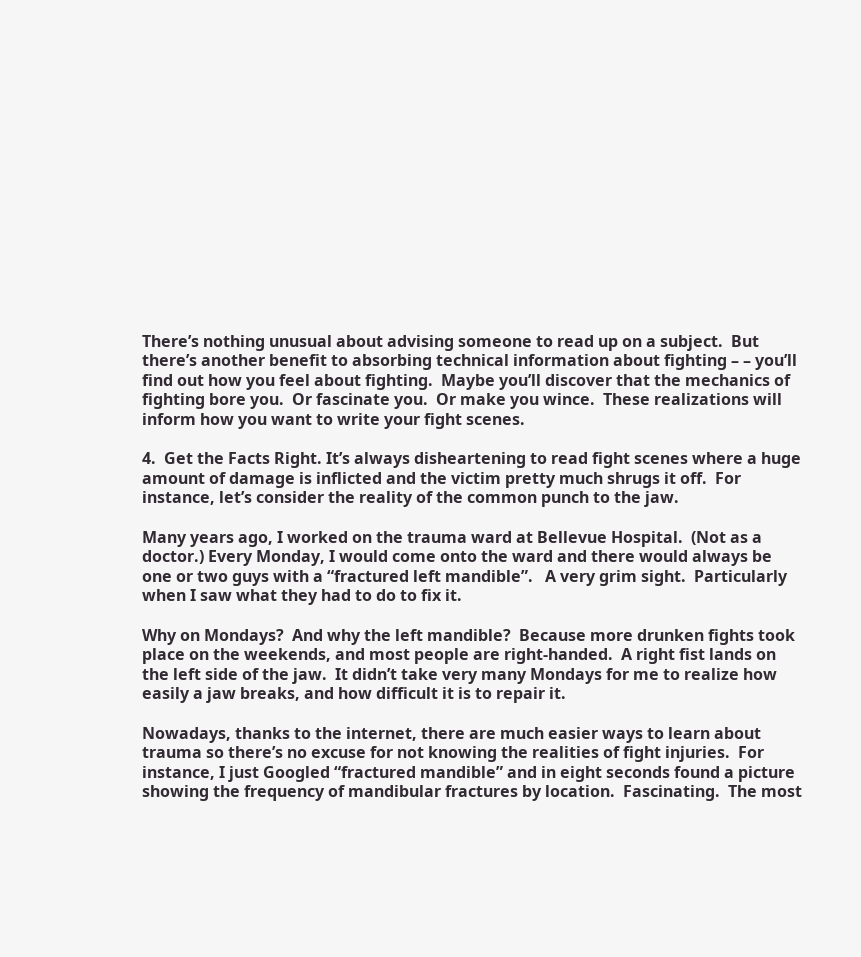There’s nothing unusual about advising someone to read up on a subject.  But there’s another benefit to absorbing technical information about fighting – – you’ll find out how you feel about fighting.  Maybe you’ll discover that the mechanics of fighting bore you.  Or fascinate you.  Or make you wince.  These realizations will inform how you want to write your fight scenes.

4.  Get the Facts Right. It’s always disheartening to read fight scenes where a huge amount of damage is inflicted and the victim pretty much shrugs it off.  For instance, let’s consider the reality of the common punch to the jaw.

Many years ago, I worked on the trauma ward at Bellevue Hospital.  (Not as a doctor.) Every Monday, I would come onto the ward and there would always be one or two guys with a “fractured left mandible”.   A very grim sight.  Particularly when I saw what they had to do to fix it.

Why on Mondays?  And why the left mandible?  Because more drunken fights took place on the weekends, and most people are right-handed.  A right fist lands on the left side of the jaw.  It didn’t take very many Mondays for me to realize how easily a jaw breaks, and how difficult it is to repair it.

Nowadays, thanks to the internet, there are much easier ways to learn about trauma so there’s no excuse for not knowing the realities of fight injuries.  For instance, I just Googled “fractured mandible” and in eight seconds found a picture showing the frequency of mandibular fractures by location.  Fascinating.  The most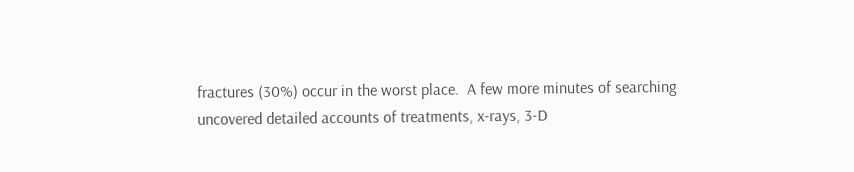fractures (30%) occur in the worst place.  A few more minutes of searching uncovered detailed accounts of treatments, x-rays, 3-D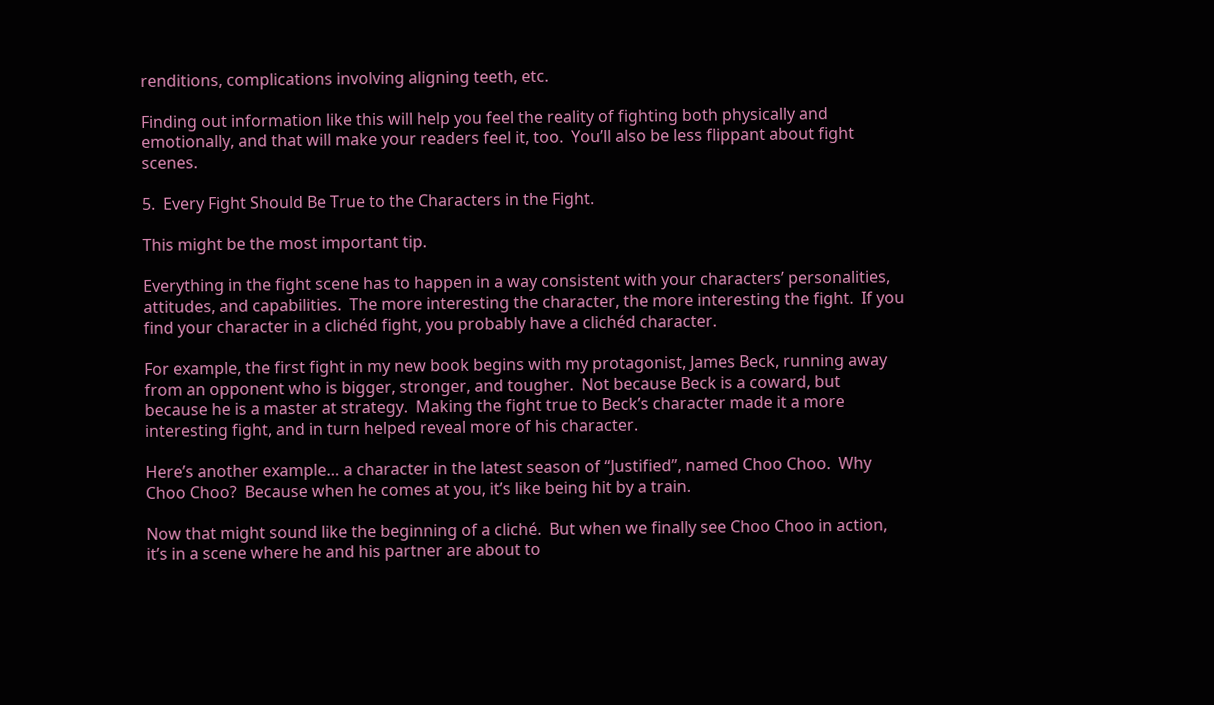renditions, complications involving aligning teeth, etc.

Finding out information like this will help you feel the reality of fighting both physically and emotionally, and that will make your readers feel it, too.  You’ll also be less flippant about fight scenes.

5.  Every Fight Should Be True to the Characters in the Fight.

This might be the most important tip.

Everything in the fight scene has to happen in a way consistent with your characters’ personalities, attitudes, and capabilities.  The more interesting the character, the more interesting the fight.  If you find your character in a clichéd fight, you probably have a clichéd character.

For example, the first fight in my new book begins with my protagonist, James Beck, running away from an opponent who is bigger, stronger, and tougher.  Not because Beck is a coward, but because he is a master at strategy.  Making the fight true to Beck’s character made it a more interesting fight, and in turn helped reveal more of his character.

Here’s another example… a character in the latest season of “Justified”, named Choo Choo.  Why Choo Choo?  Because when he comes at you, it’s like being hit by a train.

Now that might sound like the beginning of a cliché.  But when we finally see Choo Choo in action, it’s in a scene where he and his partner are about to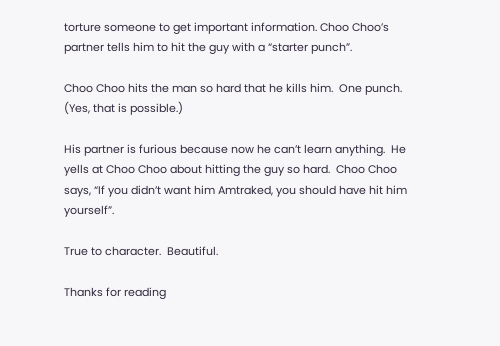torture someone to get important information. Choo Choo’s partner tells him to hit the guy with a “starter punch”.

Choo Choo hits the man so hard that he kills him.  One punch.  (Yes, that is possible.)

His partner is furious because now he can’t learn anything.  He yells at Choo Choo about hitting the guy so hard.  Choo Choo says, “If you didn’t want him Amtraked, you should have hit him yourself”.

True to character.  Beautiful.

Thanks for reading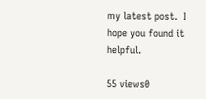my latest post.  I hope you found it helpful.

55 views0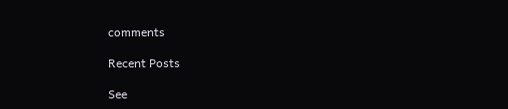comments

Recent Posts

See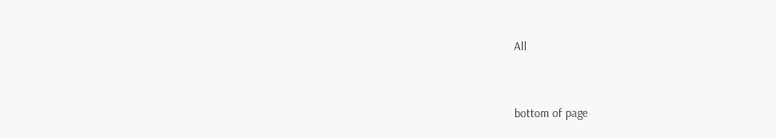All


bottom of page